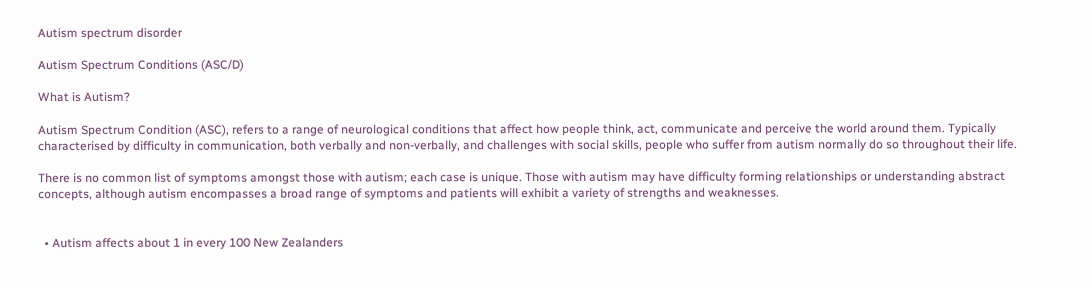Autism spectrum disorder

Autism Spectrum Conditions (ASC/D)

What is Autism?

Autism Spectrum Condition (ASC), refers to a range of neurological conditions that affect how people think, act, communicate and perceive the world around them. Typically characterised by difficulty in communication, both verbally and non-verbally, and challenges with social skills, people who suffer from autism normally do so throughout their life.

There is no common list of symptoms amongst those with autism; each case is unique. Those with autism may have difficulty forming relationships or understanding abstract concepts, although autism encompasses a broad range of symptoms and patients will exhibit a variety of strengths and weaknesses.


  • Autism affects about 1 in every 100 New Zealanders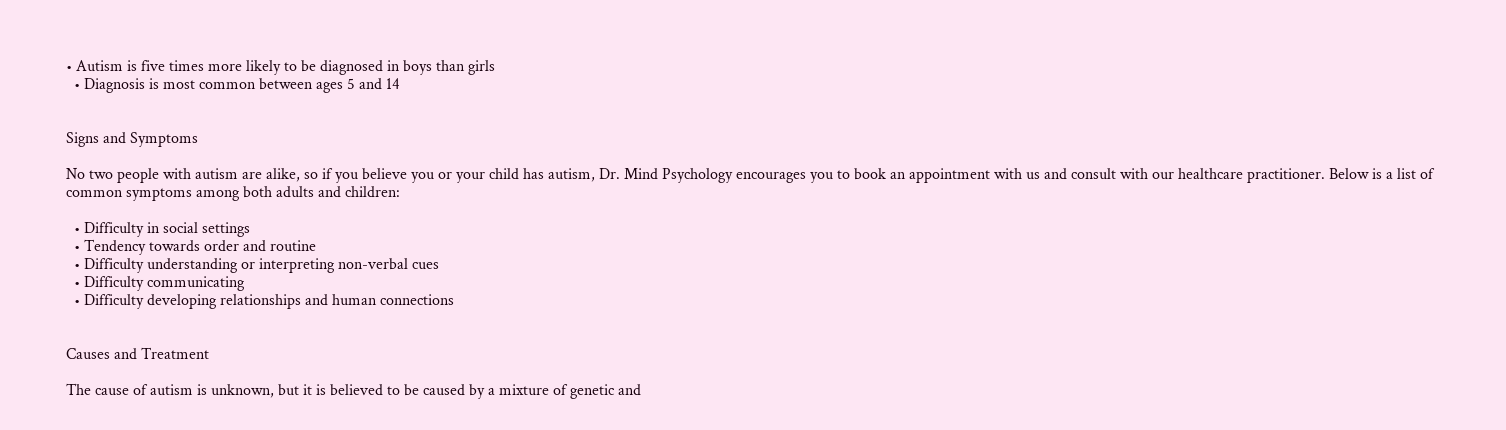• Autism is five times more likely to be diagnosed in boys than girls
  • Diagnosis is most common between ages 5 and 14


Signs and Symptoms

No two people with autism are alike, so if you believe you or your child has autism, Dr. Mind Psychology encourages you to book an appointment with us and consult with our healthcare practitioner. Below is a list of common symptoms among both adults and children:

  • Difficulty in social settings
  • Tendency towards order and routine
  • Difficulty understanding or interpreting non-verbal cues
  • Difficulty communicating
  • Difficulty developing relationships and human connections


Causes and Treatment

The cause of autism is unknown, but it is believed to be caused by a mixture of genetic and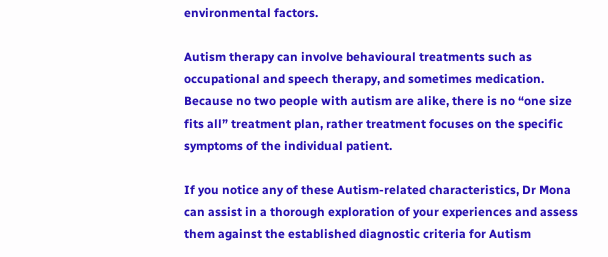environmental factors.

Autism therapy can involve behavioural treatments such as occupational and speech therapy, and sometimes medication. Because no two people with autism are alike, there is no “one size fits all” treatment plan, rather treatment focuses on the specific symptoms of the individual patient.

If you notice any of these Autism-related characteristics, Dr Mona can assist in a thorough exploration of your experiences and assess them against the established diagnostic criteria for Autism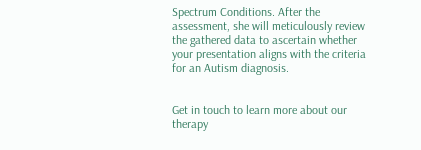Spectrum Conditions. After the assessment, she will meticulously review the gathered data to ascertain whether your presentation aligns with the criteria for an Autism diagnosis.


Get in touch to learn more about our therapy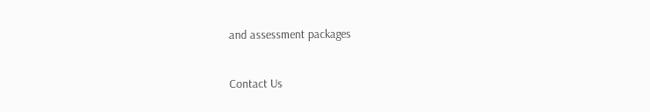and assessment packages

Contact Us